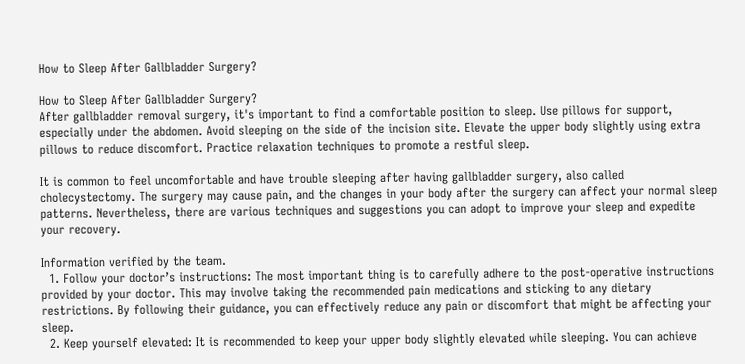How to Sleep After Gallbladder Surgery?

How to Sleep After Gallbladder Surgery?
After gallbladder removal surgery, it's important to find a comfortable position to sleep. Use pillows for support, especially under the abdomen. Avoid sleeping on the side of the incision site. Elevate the upper body slightly using extra pillows to reduce discomfort. Practice relaxation techniques to promote a restful sleep.

It is common to feel uncomfortable and have trouble sleeping after having gallbladder surgery, also called cholecystectomy. The surgery may cause pain, and the changes in your body after the surgery can affect your normal sleep patterns. Nevertheless, there are various techniques and suggestions you can adopt to improve your sleep and expedite your recovery.

Information verified by the team.
  1. Follow your doctor’s instructions: The most important thing is to carefully adhere to the post-operative instructions provided by your doctor. This may involve taking the recommended pain medications and sticking to any dietary restrictions. By following their guidance, you can effectively reduce any pain or discomfort that might be affecting your sleep.
  2. Keep yourself elevated: It is recommended to keep your upper body slightly elevated while sleeping. You can achieve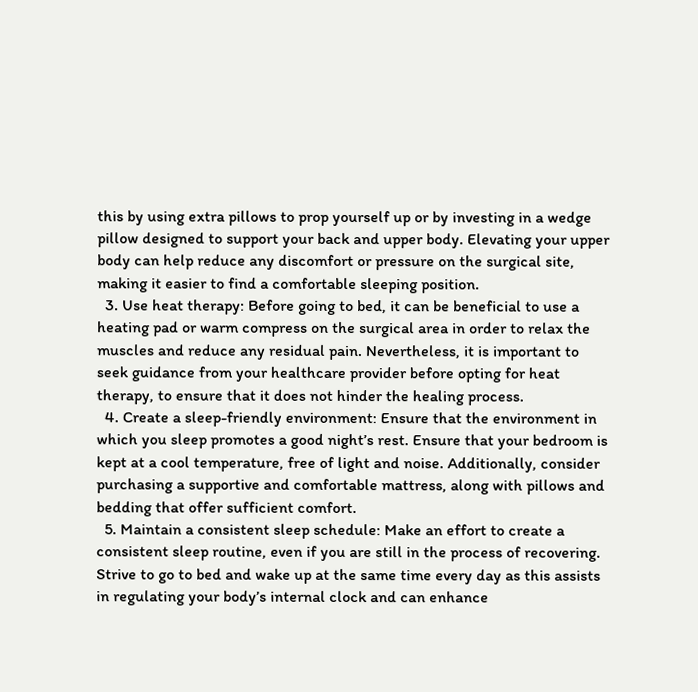this by using extra pillows to prop yourself up or by investing in a wedge pillow designed to support your back and upper body. Elevating your upper body can help reduce any discomfort or pressure on the surgical site, making it easier to find a comfortable sleeping position.
  3. Use heat therapy: Before going to bed, it can be beneficial to use a heating pad or warm compress on the surgical area in order to relax the muscles and reduce any residual pain. Nevertheless, it is important to seek guidance from your healthcare provider before opting for heat therapy, to ensure that it does not hinder the healing process.
  4. Create a sleep-friendly environment: Ensure that the environment in which you sleep promotes a good night’s rest. Ensure that your bedroom is kept at a cool temperature, free of light and noise. Additionally, consider purchasing a supportive and comfortable mattress, along with pillows and bedding that offer sufficient comfort.
  5. Maintain a consistent sleep schedule: Make an effort to create a consistent sleep routine, even if you are still in the process of recovering. Strive to go to bed and wake up at the same time every day as this assists in regulating your body’s internal clock and can enhance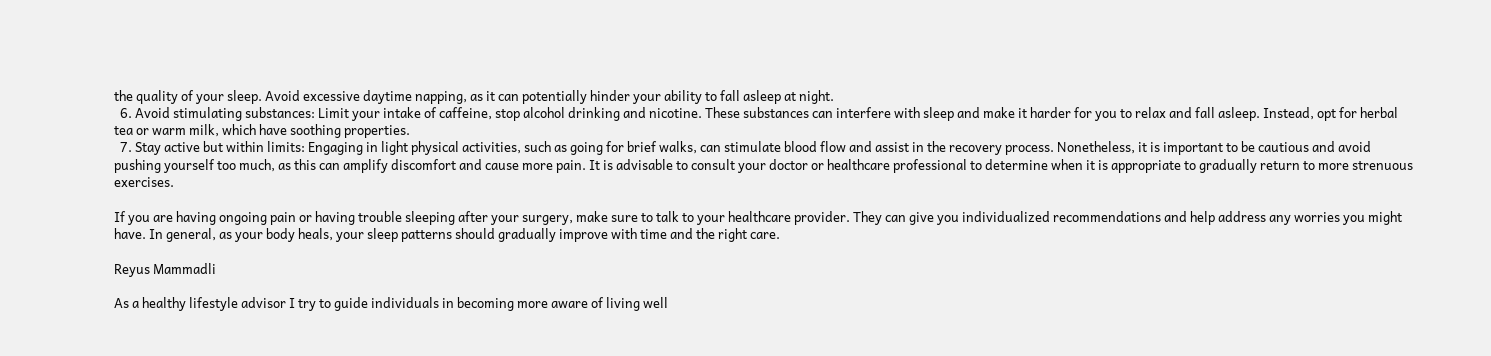the quality of your sleep. Avoid excessive daytime napping, as it can potentially hinder your ability to fall asleep at night.
  6. Avoid stimulating substances: Limit your intake of caffeine, stop alcohol drinking and nicotine. These substances can interfere with sleep and make it harder for you to relax and fall asleep. Instead, opt for herbal tea or warm milk, which have soothing properties.
  7. Stay active but within limits: Engaging in light physical activities, such as going for brief walks, can stimulate blood flow and assist in the recovery process. Nonetheless, it is important to be cautious and avoid pushing yourself too much, as this can amplify discomfort and cause more pain. It is advisable to consult your doctor or healthcare professional to determine when it is appropriate to gradually return to more strenuous exercises.

If you are having ongoing pain or having trouble sleeping after your surgery, make sure to talk to your healthcare provider. They can give you individualized recommendations and help address any worries you might have. In general, as your body heals, your sleep patterns should gradually improve with time and the right care.

Reyus Mammadli

As a healthy lifestyle advisor I try to guide individuals in becoming more aware of living well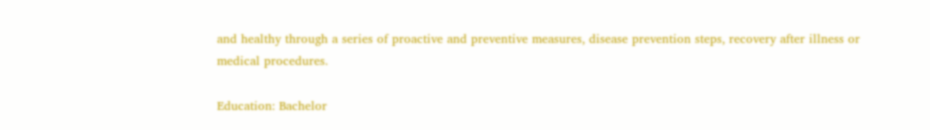and healthy through a series of proactive and preventive measures, disease prevention steps, recovery after illness or medical procedures.

Education: Bachelor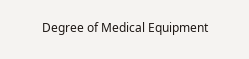Degree of Medical Equipment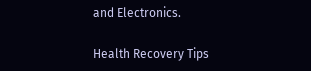and Electronics.

Health Recovery Tips